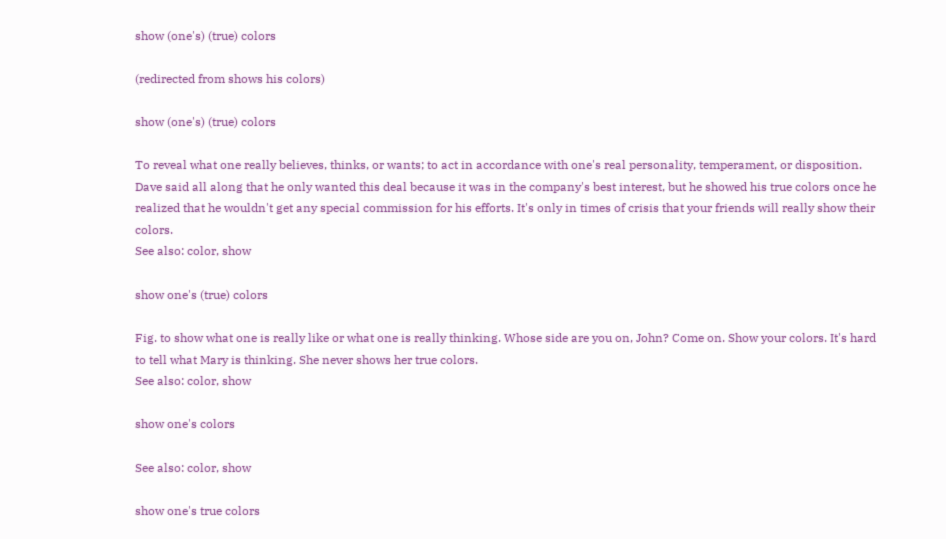show (one's) (true) colors

(redirected from shows his colors)

show (one's) (true) colors

To reveal what one really believes, thinks, or wants; to act in accordance with one's real personality, temperament, or disposition. Dave said all along that he only wanted this deal because it was in the company's best interest, but he showed his true colors once he realized that he wouldn't get any special commission for his efforts. It's only in times of crisis that your friends will really show their colors.
See also: color, show

show one's (true) colors

Fig. to show what one is really like or what one is really thinking. Whose side are you on, John? Come on. Show your colors. It's hard to tell what Mary is thinking. She never shows her true colors.
See also: color, show

show one's colors

See also: color, show

show one's true colors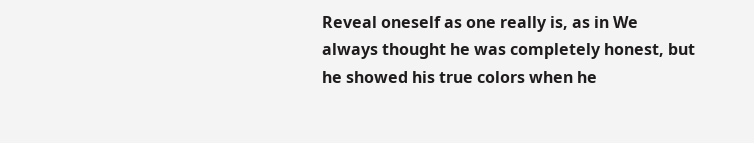Reveal oneself as one really is, as in We always thought he was completely honest, but he showed his true colors when he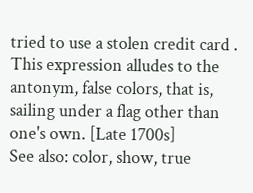tried to use a stolen credit card . This expression alludes to the antonym, false colors, that is, sailing under a flag other than one's own. [Late 1700s]
See also: color, show, true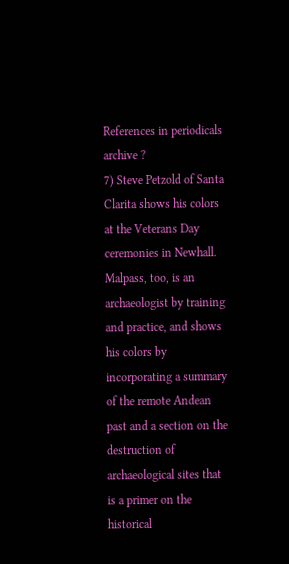References in periodicals archive ?
7) Steve Petzold of Santa Clarita shows his colors at the Veterans Day ceremonies in Newhall.
Malpass, too, is an archaeologist by training and practice, and shows his colors by incorporating a summary of the remote Andean past and a section on the destruction of archaeological sites that is a primer on the historical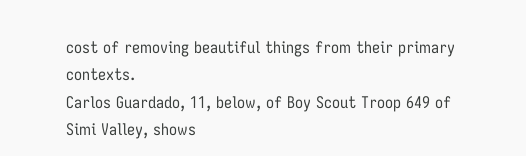cost of removing beautiful things from their primary contexts.
Carlos Guardado, 11, below, of Boy Scout Troop 649 of Simi Valley, shows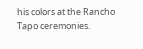his colors at the Rancho Tapo ceremonies.